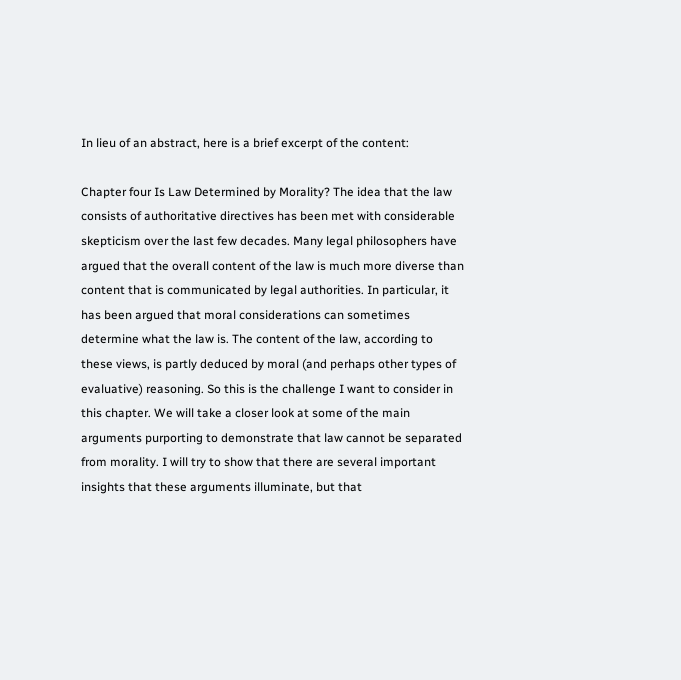In lieu of an abstract, here is a brief excerpt of the content:

Chapter four Is Law Determined by Morality? The idea that the law consists of authoritative directives has been met with considerable skepticism over the last few decades. Many legal philosophers have argued that the overall content of the law is much more diverse than content that is communicated by legal authorities. In particular, it has been argued that moral considerations can sometimes determine what the law is. The content of the law, according to these views, is partly deduced by moral (and perhaps other types of evaluative) reasoning. So this is the challenge I want to consider in this chapter. We will take a closer look at some of the main arguments purporting to demonstrate that law cannot be separated from morality. I will try to show that there are several important insights that these arguments illuminate, but that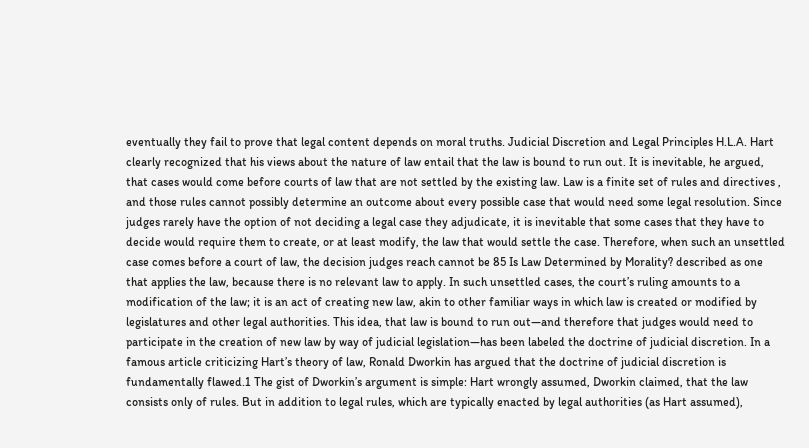eventually they fail to prove that legal content depends on moral truths. Judicial Discretion and Legal Principles H.L.A. Hart clearly recognized that his views about the nature of law entail that the law is bound to run out. It is inevitable, he argued, that cases would come before courts of law that are not settled by the existing law. Law is a finite set of rules and directives , and those rules cannot possibly determine an outcome about every possible case that would need some legal resolution. Since judges rarely have the option of not deciding a legal case they adjudicate, it is inevitable that some cases that they have to decide would require them to create, or at least modify, the law that would settle the case. Therefore, when such an unsettled case comes before a court of law, the decision judges reach cannot be 85 Is Law Determined by Morality? described as one that applies the law, because there is no relevant law to apply. In such unsettled cases, the court’s ruling amounts to a modification of the law; it is an act of creating new law, akin to other familiar ways in which law is created or modified by legislatures and other legal authorities. This idea, that law is bound to run out—and therefore that judges would need to participate in the creation of new law by way of judicial legislation—has been labeled the doctrine of judicial discretion. In a famous article criticizing Hart’s theory of law, Ronald Dworkin has argued that the doctrine of judicial discretion is fundamentally flawed.1 The gist of Dworkin’s argument is simple: Hart wrongly assumed, Dworkin claimed, that the law consists only of rules. But in addition to legal rules, which are typically enacted by legal authorities (as Hart assumed),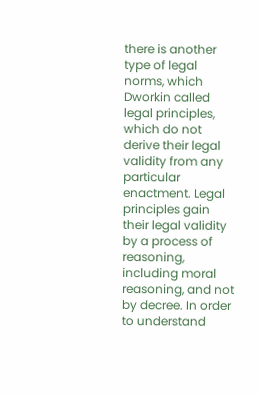there is another type of legal norms, which Dworkin called legal principles, which do not derive their legal validity from any particular enactment. Legal principles gain their legal validity by a process of reasoning, including moral reasoning, and not by decree. In order to understand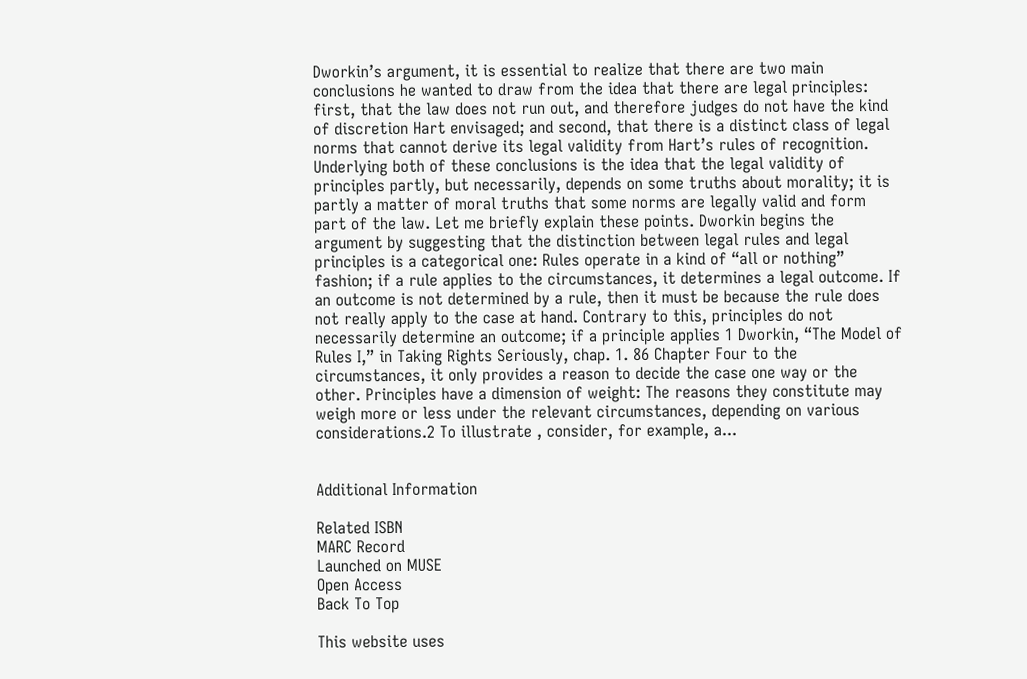Dworkin’s argument, it is essential to realize that there are two main conclusions he wanted to draw from the idea that there are legal principles: first, that the law does not run out, and therefore judges do not have the kind of discretion Hart envisaged; and second, that there is a distinct class of legal norms that cannot derive its legal validity from Hart’s rules of recognition. Underlying both of these conclusions is the idea that the legal validity of principles partly, but necessarily, depends on some truths about morality; it is partly a matter of moral truths that some norms are legally valid and form part of the law. Let me briefly explain these points. Dworkin begins the argument by suggesting that the distinction between legal rules and legal principles is a categorical one: Rules operate in a kind of “all or nothing” fashion; if a rule applies to the circumstances, it determines a legal outcome. If an outcome is not determined by a rule, then it must be because the rule does not really apply to the case at hand. Contrary to this, principles do not necessarily determine an outcome; if a principle applies 1 Dworkin, “The Model of Rules I,” in Taking Rights Seriously, chap. 1. 86 Chapter Four to the circumstances, it only provides a reason to decide the case one way or the other. Principles have a dimension of weight: The reasons they constitute may weigh more or less under the relevant circumstances, depending on various considerations.2 To illustrate , consider, for example, a...


Additional Information

Related ISBN
MARC Record
Launched on MUSE
Open Access
Back To Top

This website uses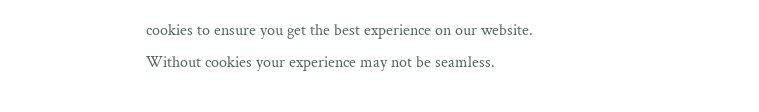cookies to ensure you get the best experience on our website. Without cookies your experience may not be seamless.